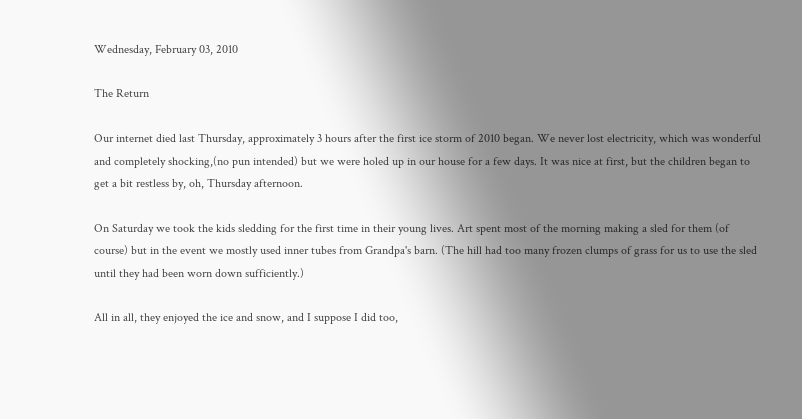Wednesday, February 03, 2010

The Return

Our internet died last Thursday, approximately 3 hours after the first ice storm of 2010 began. We never lost electricity, which was wonderful and completely shocking,(no pun intended) but we were holed up in our house for a few days. It was nice at first, but the children began to get a bit restless by, oh, Thursday afternoon.

On Saturday we took the kids sledding for the first time in their young lives. Art spent most of the morning making a sled for them (of course) but in the event we mostly used inner tubes from Grandpa's barn. (The hill had too many frozen clumps of grass for us to use the sled until they had been worn down sufficiently.)

All in all, they enjoyed the ice and snow, and I suppose I did too,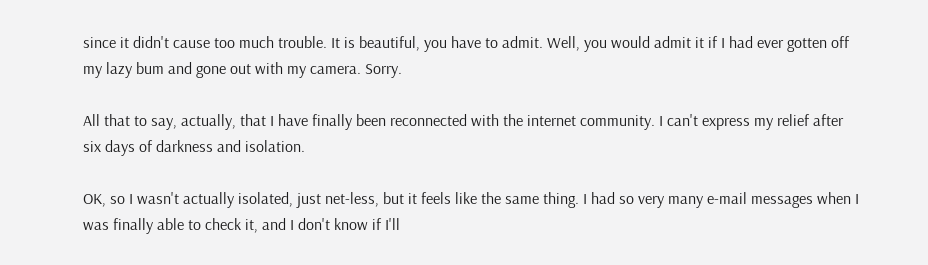since it didn't cause too much trouble. It is beautiful, you have to admit. Well, you would admit it if I had ever gotten off my lazy bum and gone out with my camera. Sorry.

All that to say, actually, that I have finally been reconnected with the internet community. I can't express my relief after six days of darkness and isolation.

OK, so I wasn't actually isolated, just net-less, but it feels like the same thing. I had so very many e-mail messages when I was finally able to check it, and I don't know if I'll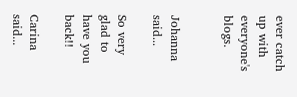ever catch up with everyone's blogs.


Johanna said...

So very glad to have you back!!

Carina said...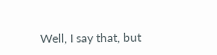Well, I say that, but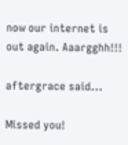now our internet is out again. Aaargghh!!!

aftergrace said...

Missed you!